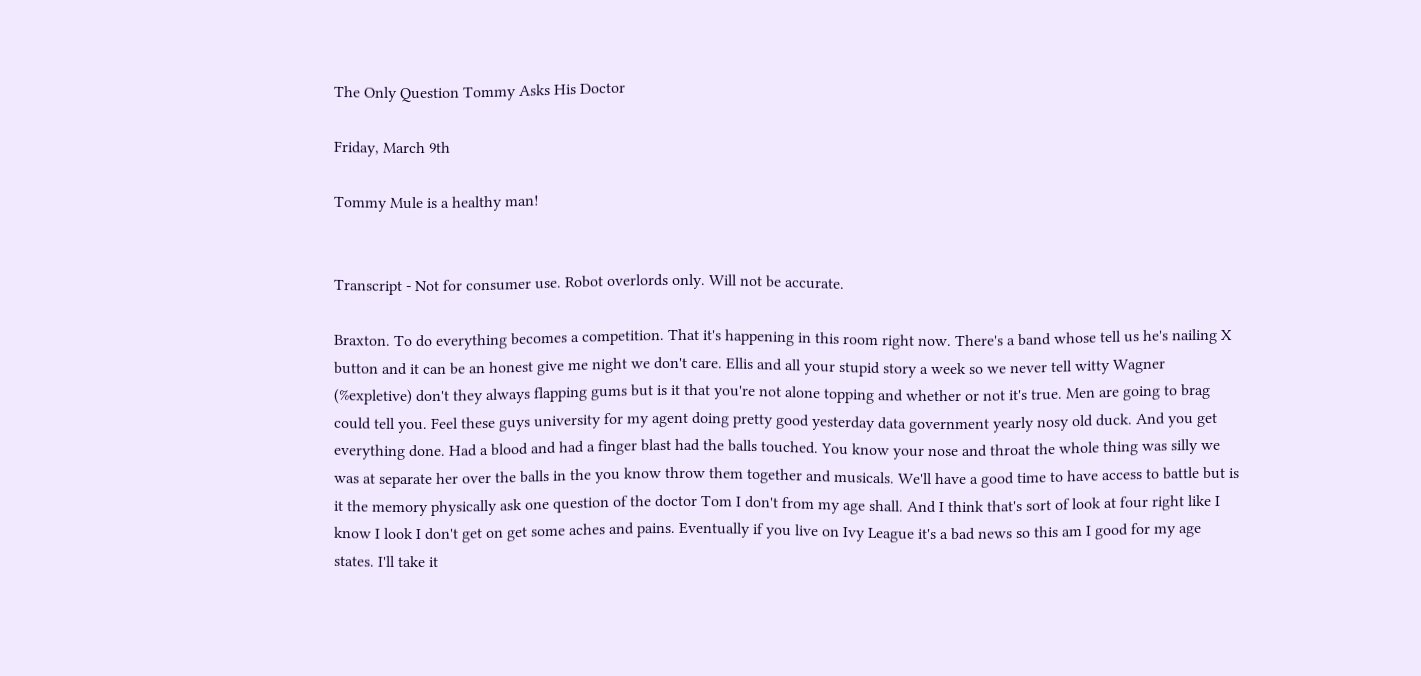The Only Question Tommy Asks His Doctor

Friday, March 9th

Tommy Mule is a healthy man!


Transcript - Not for consumer use. Robot overlords only. Will not be accurate.

Braxton. To do everything becomes a competition. That it's happening in this room right now. There's a band whose tell us he's nailing X button and it can be an honest give me night we don't care. Ellis and all your stupid story a week so we never tell witty Wagner (%expletive) don't they always flapping gums but is it that you're not alone topping and whether or not it's true. Men are going to brag could tell you. Feel these guys university for my agent doing pretty good yesterday data government yearly nosy old duck. And you get everything done. Had a blood and had a finger blast had the balls touched. You know your nose and throat the whole thing was silly we was at separate her over the balls in the you know throw them together and musicals. We'll have a good time to have access to battle but is it the memory physically ask one question of the doctor Tom I don't from my age shall. And I think that's sort of look at four right like I know I look I don't get on get some aches and pains. Eventually if you live on Ivy League it's a bad news so this am I good for my age states. I'll take it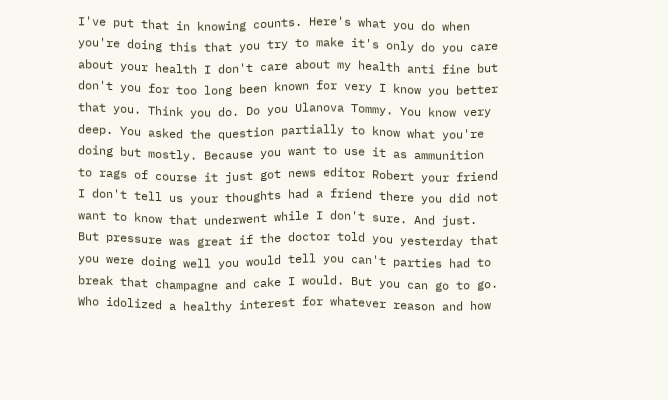I've put that in knowing counts. Here's what you do when you're doing this that you try to make it's only do you care about your health I don't care about my health anti fine but don't you for too long been known for very I know you better that you. Think you do. Do you Ulanova Tommy. You know very deep. You asked the question partially to know what you're doing but mostly. Because you want to use it as ammunition to rags of course it just got news editor Robert your friend I don't tell us your thoughts had a friend there you did not want to know that underwent while I don't sure. And just. But pressure was great if the doctor told you yesterday that you were doing well you would tell you can't parties had to break that champagne and cake I would. But you can go to go. Who idolized a healthy interest for whatever reason and how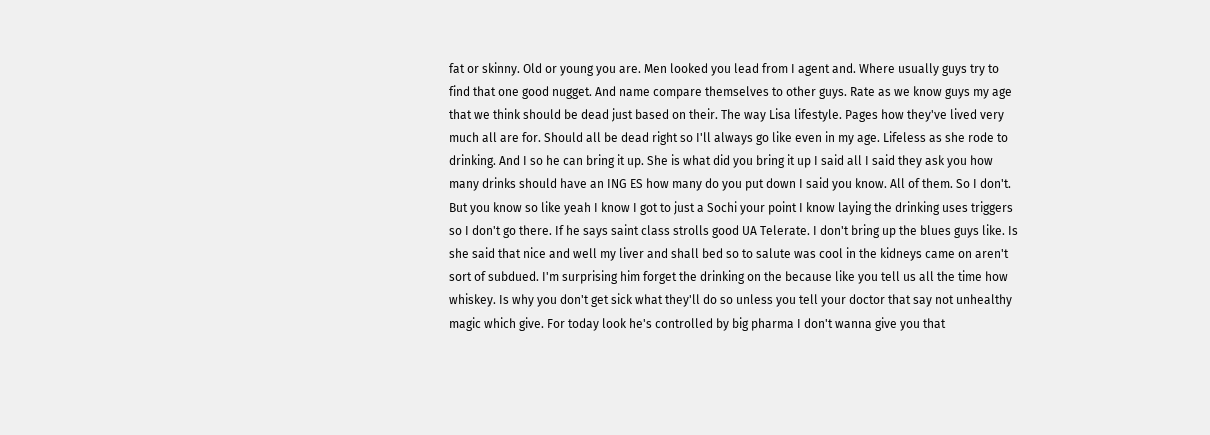fat or skinny. Old or young you are. Men looked you lead from I agent and. Where usually guys try to find that one good nugget. And name compare themselves to other guys. Rate as we know guys my age that we think should be dead just based on their. The way Lisa lifestyle. Pages how they've lived very much all are for. Should all be dead right so I'll always go like even in my age. Lifeless as she rode to drinking. And I so he can bring it up. She is what did you bring it up I said all I said they ask you how many drinks should have an ING ES how many do you put down I said you know. All of them. So I don't. But you know so like yeah I know I got to just a Sochi your point I know laying the drinking uses triggers so I don't go there. If he says saint class strolls good UA Telerate. I don't bring up the blues guys like. Is she said that nice and well my liver and shall bed so to salute was cool in the kidneys came on aren't sort of subdued. I'm surprising him forget the drinking on the because like you tell us all the time how whiskey. Is why you don't get sick what they'll do so unless you tell your doctor that say not unhealthy magic which give. For today look he's controlled by big pharma I don't wanna give you that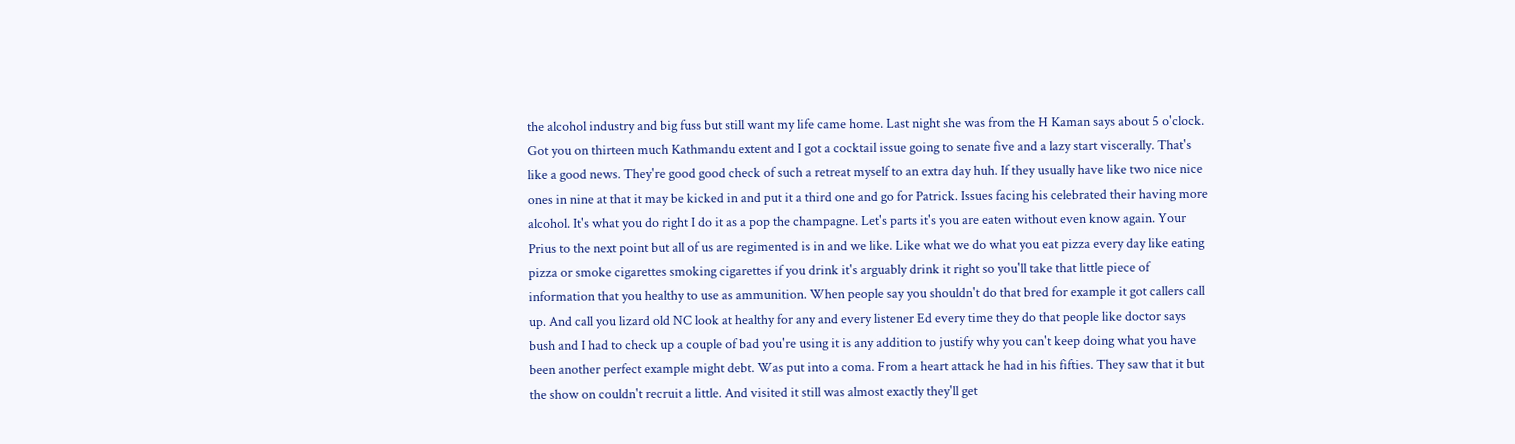the alcohol industry and big fuss but still want my life came home. Last night she was from the H Kaman says about 5 o'clock. Got you on thirteen much Kathmandu extent and I got a cocktail issue going to senate five and a lazy start viscerally. That's like a good news. They're good good check of such a retreat myself to an extra day huh. If they usually have like two nice nice ones in nine at that it may be kicked in and put it a third one and go for Patrick. Issues facing his celebrated their having more alcohol. It's what you do right I do it as a pop the champagne. Let's parts it's you are eaten without even know again. Your Prius to the next point but all of us are regimented is in and we like. Like what we do what you eat pizza every day like eating pizza or smoke cigarettes smoking cigarettes if you drink it's arguably drink it right so you'll take that little piece of information that you healthy to use as ammunition. When people say you shouldn't do that bred for example it got callers call up. And call you lizard old NC look at healthy for any and every listener Ed every time they do that people like doctor says bush and I had to check up a couple of bad you're using it is any addition to justify why you can't keep doing what you have been another perfect example might debt. Was put into a coma. From a heart attack he had in his fifties. They saw that it but the show on couldn't recruit a little. And visited it still was almost exactly they'll get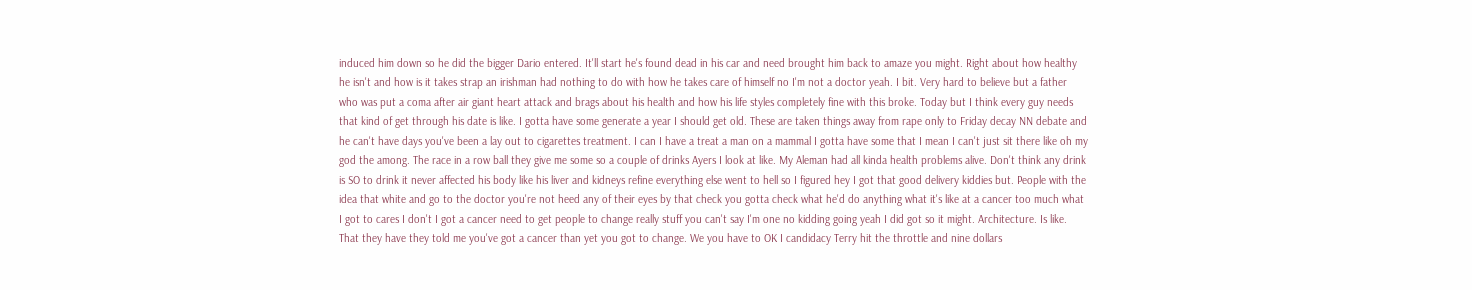induced him down so he did the bigger Dario entered. It'll start he's found dead in his car and need brought him back to amaze you might. Right about how healthy he isn't and how is it takes strap an irishman had nothing to do with how he takes care of himself no I'm not a doctor yeah. I bit. Very hard to believe but a father who was put a coma after air giant heart attack and brags about his health and how his life styles completely fine with this broke. Today but I think every guy needs that kind of get through his date is like. I gotta have some generate a year I should get old. These are taken things away from rape only to Friday decay NN debate and he can't have days you've been a lay out to cigarettes treatment. I can I have a treat a man on a mammal I gotta have some that I mean I can't just sit there like oh my god the among. The race in a row ball they give me some so a couple of drinks Ayers I look at like. My Aleman had all kinda health problems alive. Don't think any drink is SO to drink it never affected his body like his liver and kidneys refine everything else went to hell so I figured hey I got that good delivery kiddies but. People with the idea that white and go to the doctor you're not heed any of their eyes by that check you gotta check what he'd do anything what it's like at a cancer too much what I got to cares I don't I got a cancer need to get people to change really stuff you can't say I'm one no kidding going yeah I did got so it might. Architecture. Is like. That they have they told me you've got a cancer than yet you got to change. We you have to OK I candidacy Terry hit the throttle and nine dollars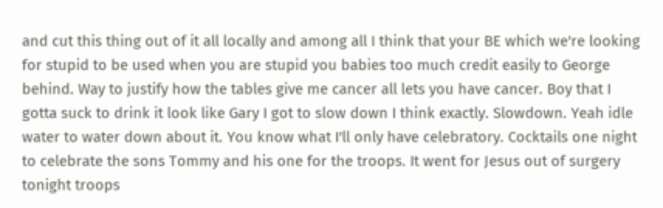and cut this thing out of it all locally and among all I think that your BE which we're looking for stupid to be used when you are stupid you babies too much credit easily to George behind. Way to justify how the tables give me cancer all lets you have cancer. Boy that I gotta suck to drink it look like Gary I got to slow down I think exactly. Slowdown. Yeah idle water to water down about it. You know what I'll only have celebratory. Cocktails one night to celebrate the sons Tommy and his one for the troops. It went for Jesus out of surgery tonight troops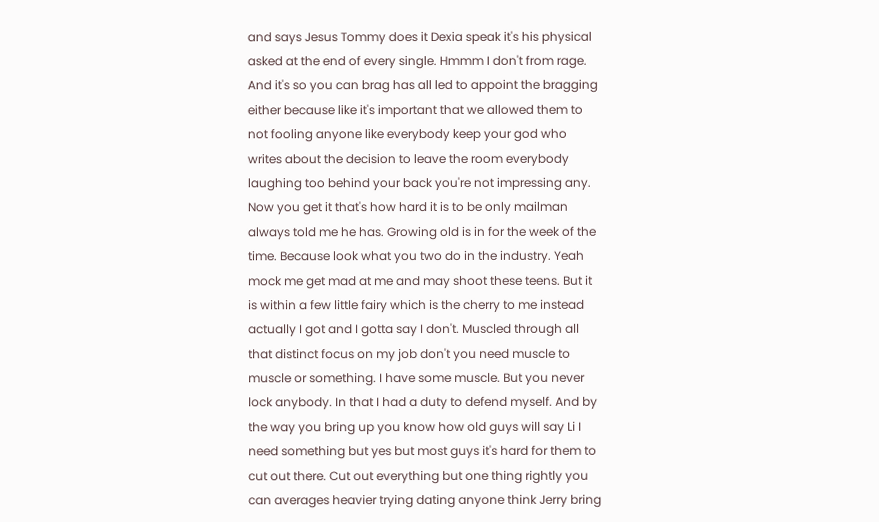and says Jesus Tommy does it Dexia speak it's his physical asked at the end of every single. Hmmm I don't from rage. And it's so you can brag has all led to appoint the bragging either because like it's important that we allowed them to not fooling anyone like everybody keep your god who writes about the decision to leave the room everybody laughing too behind your back you're not impressing any. Now you get it that's how hard it is to be only mailman always told me he has. Growing old is in for the week of the time. Because look what you two do in the industry. Yeah mock me get mad at me and may shoot these teens. But it is within a few little fairy which is the cherry to me instead actually I got and I gotta say I don't. Muscled through all that distinct focus on my job don't you need muscle to muscle or something. I have some muscle. But you never lock anybody. In that I had a duty to defend myself. And by the way you bring up you know how old guys will say Li I need something but yes but most guys it's hard for them to cut out there. Cut out everything but one thing rightly you can averages heavier trying dating anyone think Jerry bring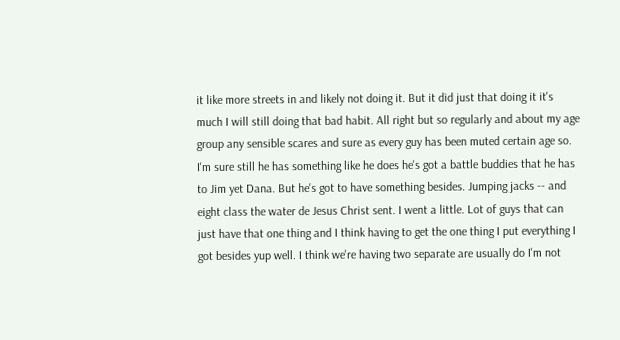it like more streets in and likely not doing it. But it did just that doing it it's much I will still doing that bad habit. All right but so regularly and about my age group any sensible scares and sure as every guy has been muted certain age so. I'm sure still he has something like he does he's got a battle buddies that he has to Jim yet Dana. But he's got to have something besides. Jumping jacks -- and eight class the water de Jesus Christ sent. I went a little. Lot of guys that can just have that one thing and I think having to get the one thing I put everything I got besides yup well. I think we're having two separate are usually do I'm not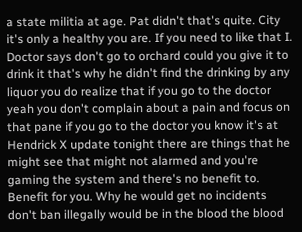a state militia at age. Pat didn't that's quite. City it's only a healthy you are. If you need to like that I. Doctor says don't go to orchard could you give it to drink it that's why he didn't find the drinking by any liquor you do realize that if you go to the doctor yeah you don't complain about a pain and focus on that pane if you go to the doctor you know it's at Hendrick X update tonight there are things that he might see that might not alarmed and you're gaming the system and there's no benefit to. Benefit for you. Why he would get no incidents don't ban illegally would be in the blood the blood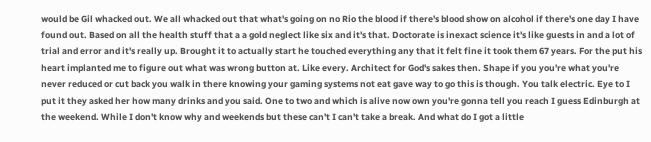would be Gil whacked out. We all whacked out that what's going on no Rio the blood if there's blood show on alcohol if there's one day I have found out. Based on all the health stuff that a a gold neglect like six and it's that. Doctorate is inexact science it's like guests in and a lot of trial and error and it's really up. Brought it to actually start he touched everything any that it felt fine it took them 67 years. For the put his heart implanted me to figure out what was wrong button at. Like every. Architect for God's sakes then. Shape if you you're what you're never reduced or cut back you walk in there knowing your gaming systems not eat gave way to go this is though. You talk electric. Eye to I put it they asked her how many drinks and you said. One to two and which is alive now own you're gonna tell you reach I guess Edinburgh at the weekend. While I don't know why and weekends but these can't I can't take a break. And what do I got a little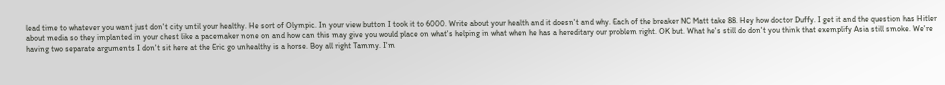lead time to whatever you want just don't city until your healthy. He sort of Olympic. In your view button I took it to 6000. Write about your health and it doesn't and why. Each of the breaker NC Matt take 88. Hey how doctor Duffy. I get it and the question has Hitler about media so they implanted in your chest like a pacemaker none on and how can this may give you would place on what's helping in what when he has a hereditary our problem right. OK but. What he's still do don't you think that exemplify Asia still smoke. We're having two separate arguments I don't sit here at the Eric go unhealthy is a horse. Boy all right Tammy. I'm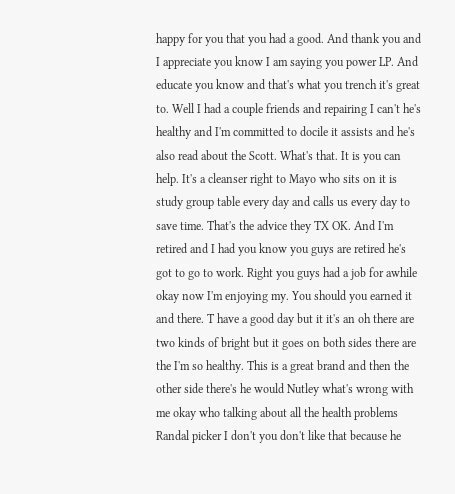happy for you that you had a good. And thank you and I appreciate you know I am saying you power LP. And educate you know and that's what you trench it's great to. Well I had a couple friends and repairing I can't he's healthy and I'm committed to docile it assists and he's also read about the Scott. What's that. It is you can help. It's a cleanser right to Mayo who sits on it is study group table every day and calls us every day to save time. That's the advice they TX OK. And I'm retired and I had you know you guys are retired he's got to go to work. Right you guys had a job for awhile okay now I'm enjoying my. You should you earned it and there. T have a good day but it it's an oh there are two kinds of bright but it goes on both sides there are the I'm so healthy. This is a great brand and then the other side there's he would Nutley what's wrong with me okay who talking about all the health problems Randal picker I don't you don't like that because he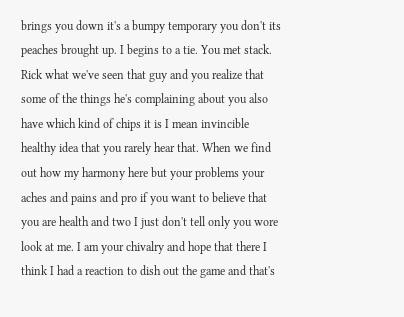brings you down it's a bumpy temporary you don't its peaches brought up. I begins to a tie. You met stack. Rick what we've seen that guy and you realize that some of the things he's complaining about you also have which kind of chips it is I mean invincible healthy idea that you rarely hear that. When we find out how my harmony here but your problems your aches and pains and pro if you want to believe that you are health and two I just don't tell only you wore look at me. I am your chivalry and hope that there I think I had a reaction to dish out the game and that's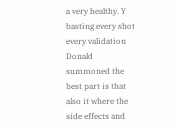a very healthy. Y basting every shot every validation Donald summoned the best part is that also it where the side effects and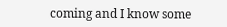coming and I know some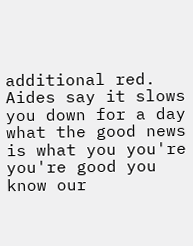additional red. Aides say it slows you down for a day what the good news is what you you're you're good you know our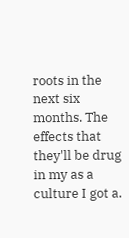roots in the next six months. The effects that they'll be drug in my as a culture I got a.